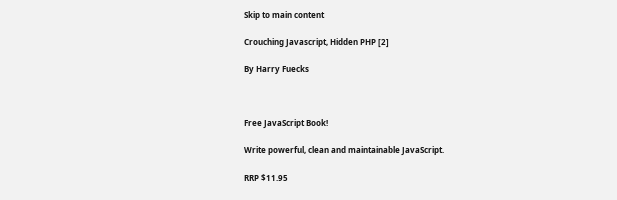Skip to main content

Crouching Javascript, Hidden PHP [2]

By Harry Fuecks



Free JavaScript Book!

Write powerful, clean and maintainable JavaScript.

RRP $11.95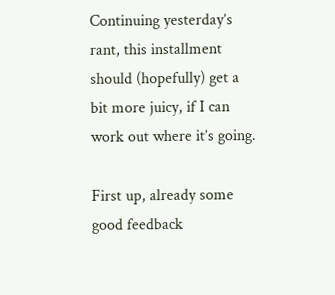Continuing yesterday’s rant, this installment should (hopefully) get a bit more juicy, if I can work out where it’s going.

First up, already some good feedback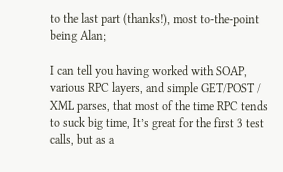to the last part (thanks!), most to-the-point being Alan;

I can tell you having worked with SOAP, various RPC layers, and simple GET/POST / XML parses, that most of the time RPC tends to suck big time, It’s great for the first 3 test calls, but as a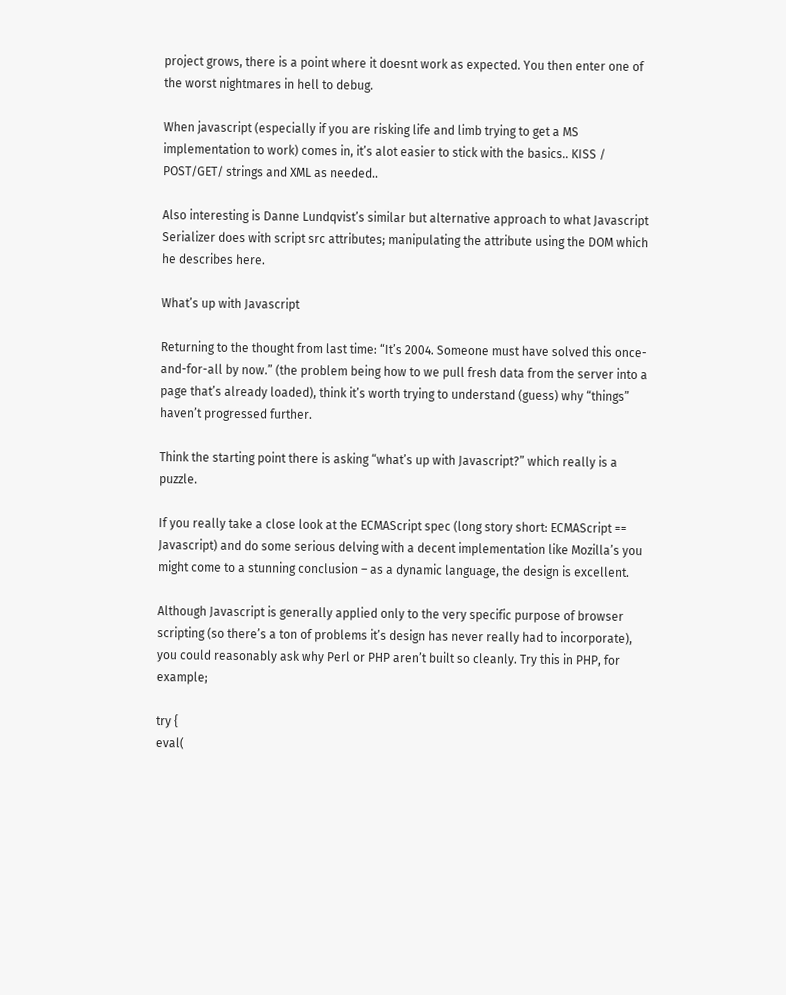project grows, there is a point where it doesnt work as expected. You then enter one of the worst nightmares in hell to debug.

When javascript (especially if you are risking life and limb trying to get a MS implementation to work) comes in, it’s alot easier to stick with the basics.. KISS / POST/GET/ strings and XML as needed..

Also interesting is Danne Lundqvist’s similar but alternative approach to what Javascript Serializer does with script src attributes; manipulating the attribute using the DOM which he describes here.

What’s up with Javascript

Returning to the thought from last time: “It’s 2004. Someone must have solved this once-and-for-all by now.” (the problem being how to we pull fresh data from the server into a page that’s already loaded), think it’s worth trying to understand (guess) why “things” haven’t progressed further.

Think the starting point there is asking “what’s up with Javascript?” which really is a puzzle.

If you really take a close look at the ECMAScript spec (long story short: ECMAScript == Javascript) and do some serious delving with a decent implementation like Mozilla’s you might come to a stunning conclusion – as a dynamic language, the design is excellent.

Although Javascript is generally applied only to the very specific purpose of browser scripting (so there’s a ton of problems it’s design has never really had to incorporate), you could reasonably ask why Perl or PHP aren’t built so cleanly. Try this in PHP, for example;

try {
eval(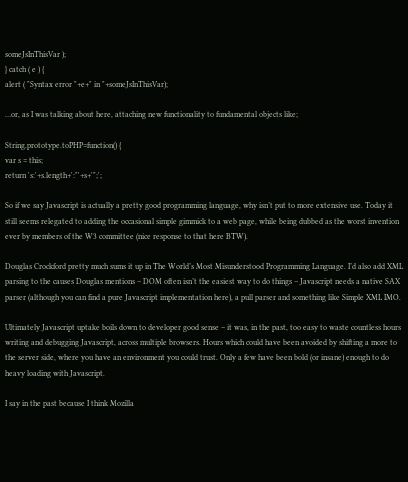someJsInThisVar );
} catch ( e ) {
alert ( "Syntax error "+e+" in "+someJsInThisVar);

…or, as I was talking about here, attaching new functionality to fundamental objects like;

String.prototype.toPHP=function() {
var s = this;
return 's:'+s.length+':"'+s+'";';

So if we say Javascript is actually a pretty good programming language, why isn’t put to more extensive use. Today it still seems relegated to adding the occasional simple gimmick to a web page, while being dubbed as the worst invention ever by members of the W3 committee (nice response to that here BTW).

Douglas Crockford pretty much sums it up in The World’s Most Misunderstood Programming Language. I’d also add XML parsing to the causes Douglas mentions – DOM often isn’t the easiest way to do things – Javascript needs a native SAX parser (although you can find a pure Javascript implementation here), a pull parser and something like Simple XML IMO.

Ultimately Javascript uptake boils down to developer good sense – it was, in the past, too easy to waste countless hours writing and debugging Javascript, across multiple browsers. Hours which could have been avoided by shifting a more to the server side, where you have an environment you could trust. Only a few have been bold (or insane) enough to do heavy loading with Javascript.

I say in the past because I think Mozilla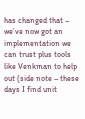has changed that – we’ve now got an implementation we can trust plus tools like Venkman to help out (side note – these days I find unit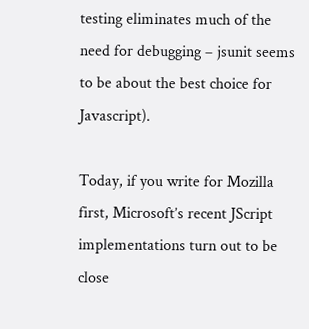testing eliminates much of the need for debugging – jsunit seems to be about the best choice for Javascript).

Today, if you write for Mozilla first, Microsoft’s recent JScript implementations turn out to be close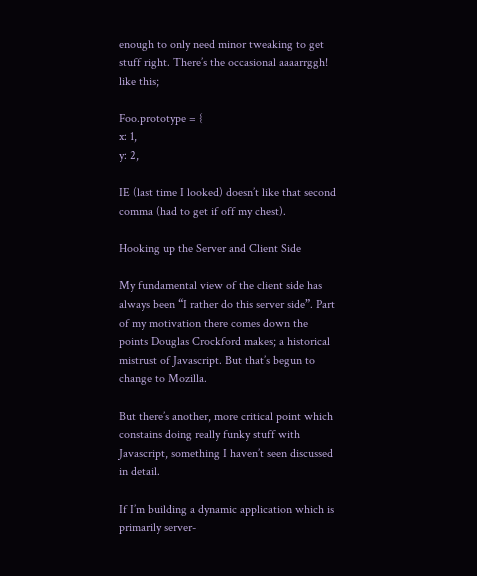enough to only need minor tweaking to get stuff right. There’s the occasional aaaarrggh! like this;

Foo.prototype = {
x: 1,
y: 2,

IE (last time I looked) doesn’t like that second comma (had to get if off my chest).

Hooking up the Server and Client Side

My fundamental view of the client side has always been “I rather do this server side”. Part of my motivation there comes down the points Douglas Crockford makes; a historical mistrust of Javascript. But that’s begun to change to Mozilla.

But there’s another, more critical point which constains doing really funky stuff with Javascript, something I haven’t seen discussed in detail.

If I’m building a dynamic application which is primarily server-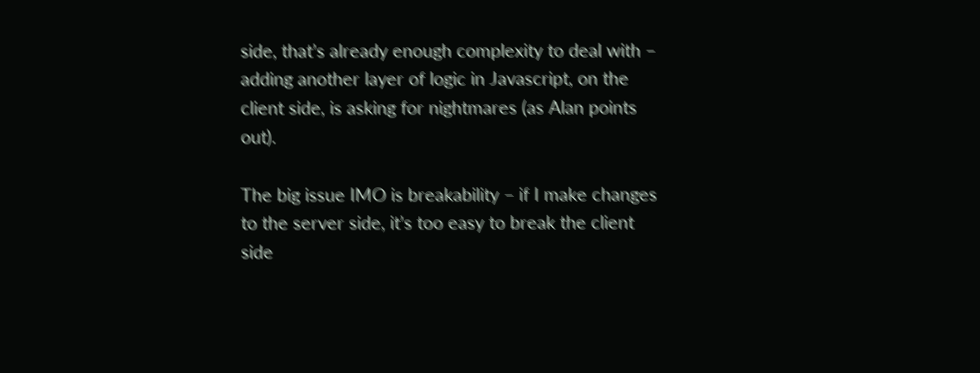side, that’s already enough complexity to deal with – adding another layer of logic in Javascript, on the client side, is asking for nightmares (as Alan points out).

The big issue IMO is breakability – if I make changes to the server side, it’s too easy to break the client side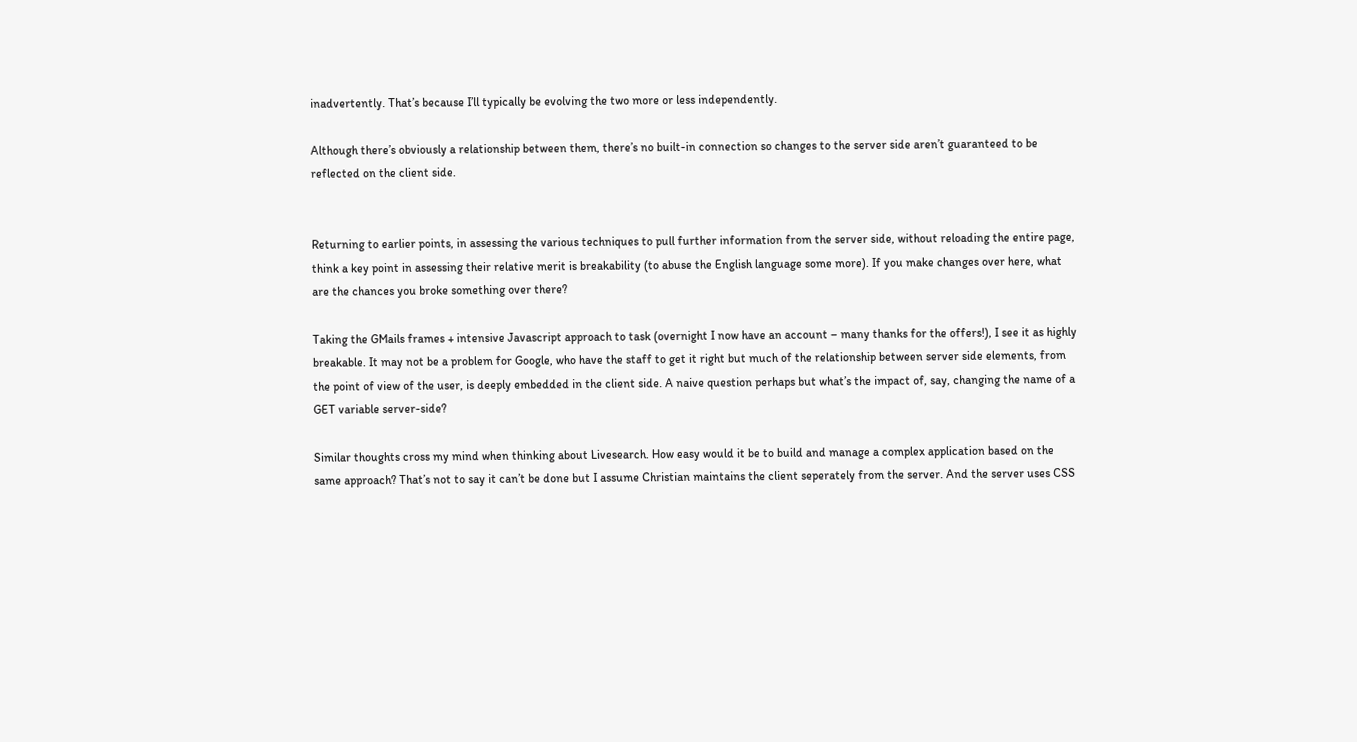inadvertently. That’s because I’ll typically be evolving the two more or less independently.

Although there’s obviously a relationship between them, there’s no built-in connection so changes to the server side aren’t guaranteed to be reflected on the client side.


Returning to earlier points, in assessing the various techniques to pull further information from the server side, without reloading the entire page, think a key point in assessing their relative merit is breakability (to abuse the English language some more). If you make changes over here, what are the chances you broke something over there?

Taking the GMails frames + intensive Javascript approach to task (overnight I now have an account – many thanks for the offers!), I see it as highly breakable. It may not be a problem for Google, who have the staff to get it right but much of the relationship between server side elements, from the point of view of the user, is deeply embedded in the client side. A naive question perhaps but what’s the impact of, say, changing the name of a GET variable server-side?

Similar thoughts cross my mind when thinking about Livesearch. How easy would it be to build and manage a complex application based on the same approach? That’s not to say it can’t be done but I assume Christian maintains the client seperately from the server. And the server uses CSS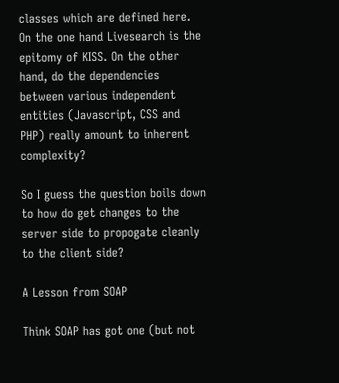classes which are defined here. On the one hand Livesearch is the epitomy of KISS. On the other hand, do the dependencies between various independent entities (Javascript, CSS and PHP) really amount to inherent complexity?

So I guess the question boils down to how do get changes to the server side to propogate cleanly to the client side?

A Lesson from SOAP

Think SOAP has got one (but not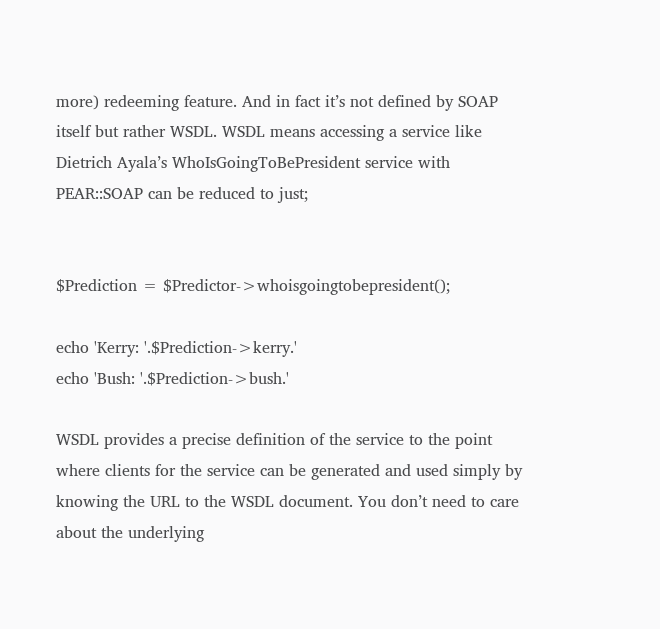more) redeeming feature. And in fact it’s not defined by SOAP itself but rather WSDL. WSDL means accessing a service like Dietrich Ayala’s WhoIsGoingToBePresident service with PEAR::SOAP can be reduced to just;


$Prediction = $Predictor->whoisgoingtobepresident();

echo 'Kerry: '.$Prediction->kerry.'
echo 'Bush: '.$Prediction->bush.'

WSDL provides a precise definition of the service to the point where clients for the service can be generated and used simply by knowing the URL to the WSDL document. You don’t need to care about the underlying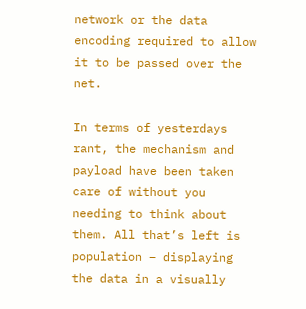network or the data encoding required to allow it to be passed over the net.

In terms of yesterdays rant, the mechanism and payload have been taken care of without you needing to think about them. All that’s left is population – displaying the data in a visually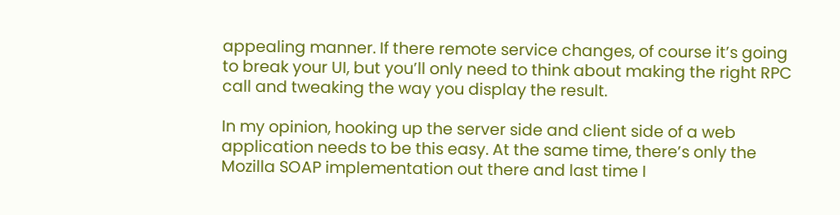appealing manner. If there remote service changes, of course it’s going to break your UI, but you’ll only need to think about making the right RPC call and tweaking the way you display the result.

In my opinion, hooking up the server side and client side of a web application needs to be this easy. At the same time, there’s only the Mozilla SOAP implementation out there and last time I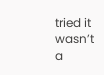tried it wasn’t a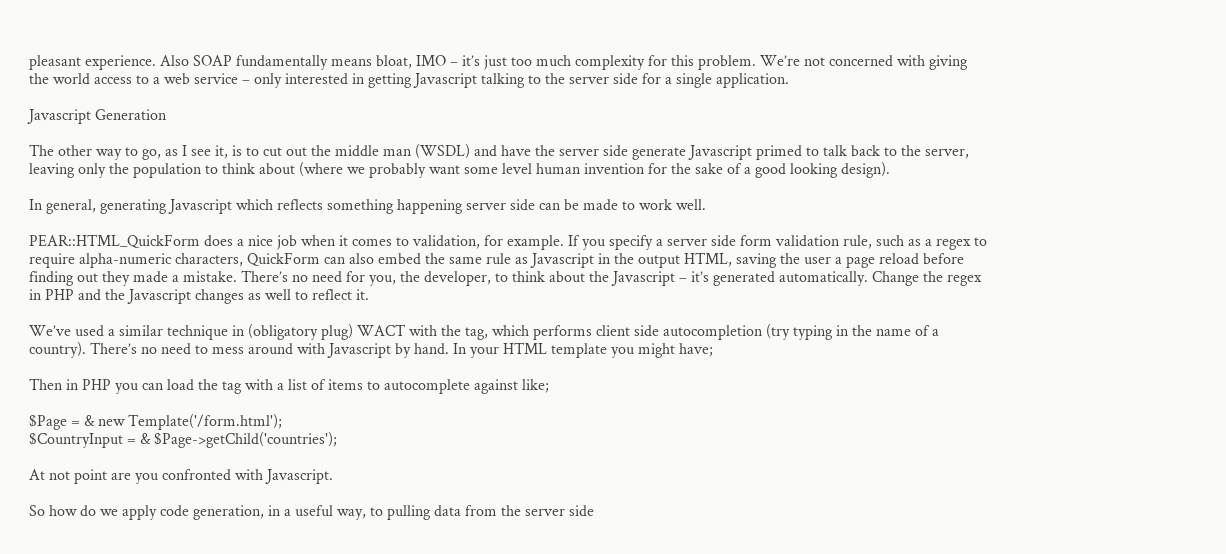pleasant experience. Also SOAP fundamentally means bloat, IMO – it’s just too much complexity for this problem. We’re not concerned with giving the world access to a web service – only interested in getting Javascript talking to the server side for a single application.

Javascript Generation

The other way to go, as I see it, is to cut out the middle man (WSDL) and have the server side generate Javascript primed to talk back to the server, leaving only the population to think about (where we probably want some level human invention for the sake of a good looking design).

In general, generating Javascript which reflects something happening server side can be made to work well.

PEAR::HTML_QuickForm does a nice job when it comes to validation, for example. If you specify a server side form validation rule, such as a regex to require alpha-numeric characters, QuickForm can also embed the same rule as Javascript in the output HTML, saving the user a page reload before finding out they made a mistake. There’s no need for you, the developer, to think about the Javascript – it’s generated automatically. Change the regex in PHP and the Javascript changes as well to reflect it.

We’ve used a similar technique in (obligatory plug) WACT with the tag, which performs client side autocompletion (try typing in the name of a country). There’s no need to mess around with Javascript by hand. In your HTML template you might have;

Then in PHP you can load the tag with a list of items to autocomplete against like;

$Page = & new Template('/form.html');
$CountryInput = & $Page->getChild('countries');

At not point are you confronted with Javascript.

So how do we apply code generation, in a useful way, to pulling data from the server side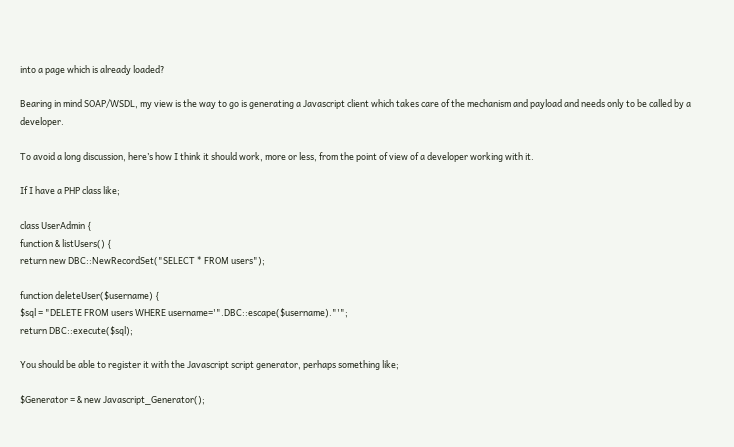into a page which is already loaded?

Bearing in mind SOAP/WSDL, my view is the way to go is generating a Javascript client which takes care of the mechanism and payload and needs only to be called by a developer.

To avoid a long discussion, here’s how I think it should work, more or less, from the point of view of a developer working with it.

If I have a PHP class like;

class UserAdmin {
function & listUsers() {
return new DBC::NewRecordSet("SELECT * FROM users");

function deleteUser($username) {
$sql = "DELETE FROM users WHERE username='".DBC::escape($username)."'";
return DBC::execute($sql);

You should be able to register it with the Javascript script generator, perhaps something like;

$Generator = & new Javascript_Generator();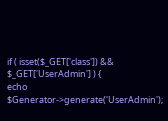if ( isset($_GET['class']) && $_GET['UserAdmin'] ) {
echo $Generator->generate('UserAdmin');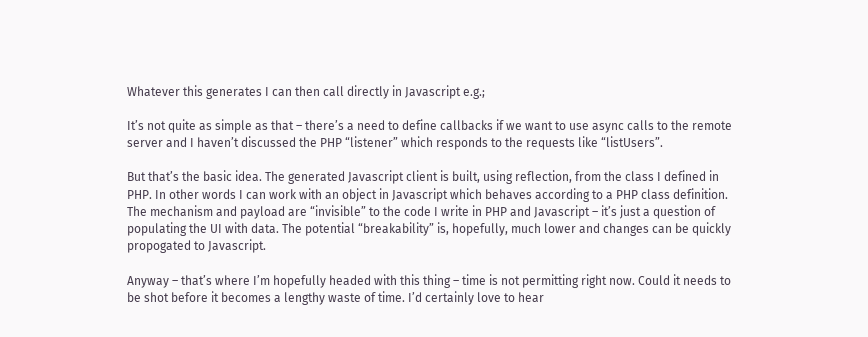Whatever this generates I can then call directly in Javascript e.g.;

It’s not quite as simple as that – there’s a need to define callbacks if we want to use async calls to the remote server and I haven’t discussed the PHP “listener” which responds to the requests like “listUsers”.

But that’s the basic idea. The generated Javascript client is built, using reflection, from the class I defined in PHP. In other words I can work with an object in Javascript which behaves according to a PHP class definition. The mechanism and payload are “invisible” to the code I write in PHP and Javascript – it’s just a question of populating the UI with data. The potential “breakability” is, hopefully, much lower and changes can be quickly propogated to Javascript.

Anyway – that’s where I’m hopefully headed with this thing – time is not permitting right now. Could it needs to be shot before it becomes a lengthy waste of time. I’d certainly love to hear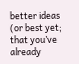better ideas (or best yet; that you’ve already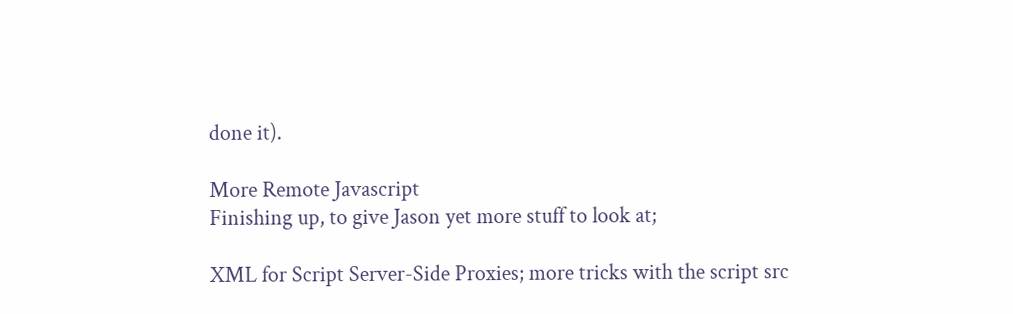done it).

More Remote Javascript
Finishing up, to give Jason yet more stuff to look at;

XML for Script Server-Side Proxies; more tricks with the script src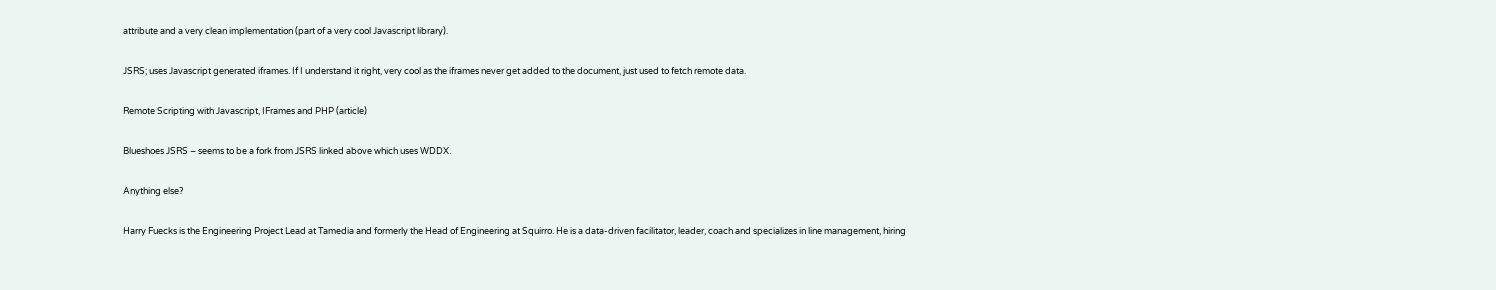attribute and a very clean implementation (part of a very cool Javascript library).

JSRS; uses Javascript generated iframes. If I understand it right, very cool as the iframes never get added to the document, just used to fetch remote data.

Remote Scripting with Javascript, IFrames and PHP (article)

Blueshoes JSRS – seems to be a fork from JSRS linked above which uses WDDX.

Anything else?

Harry Fuecks is the Engineering Project Lead at Tamedia and formerly the Head of Engineering at Squirro. He is a data-driven facilitator, leader, coach and specializes in line management, hiring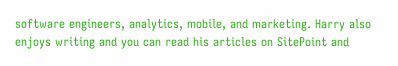software engineers, analytics, mobile, and marketing. Harry also enjoys writing and you can read his articles on SitePoint and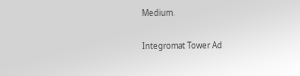Medium.

Integromat Tower Ad